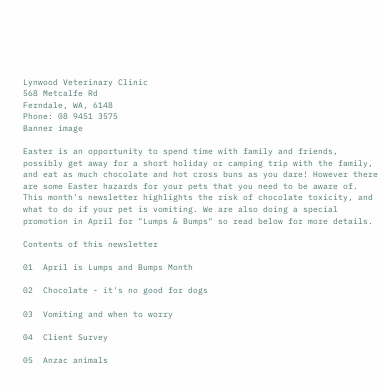Lynwood Veterinary Clinic
568 Metcalfe Rd
Ferndale, WA, 6148
Phone: 08 9451 3575
Banner image

Easter is an opportunity to spend time with family and friends, possibly get away for a short holiday or camping trip with the family, and eat as much chocolate and hot cross buns as you dare! However there are some Easter hazards for your pets that you need to be aware of. This month's newsletter highlights the risk of chocolate toxicity, and what to do if your pet is vomiting. We are also doing a special promotion in April for "Lumps & Bumps" so read below for more details.

Contents of this newsletter

01  April is Lumps and Bumps Month

02  Chocolate - it's no good for dogs

03  Vomiting and when to worry

04  Client Survey

05  Anzac animals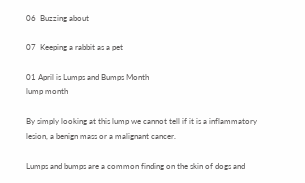06  Buzzing about

07  Keeping a rabbit as a pet

01 April is Lumps and Bumps Month
lump month

By simply looking at this lump we cannot tell if it is a inflammatory lesion, a benign mass or a malignant cancer.

Lumps and bumps are a common finding on the skin of dogs and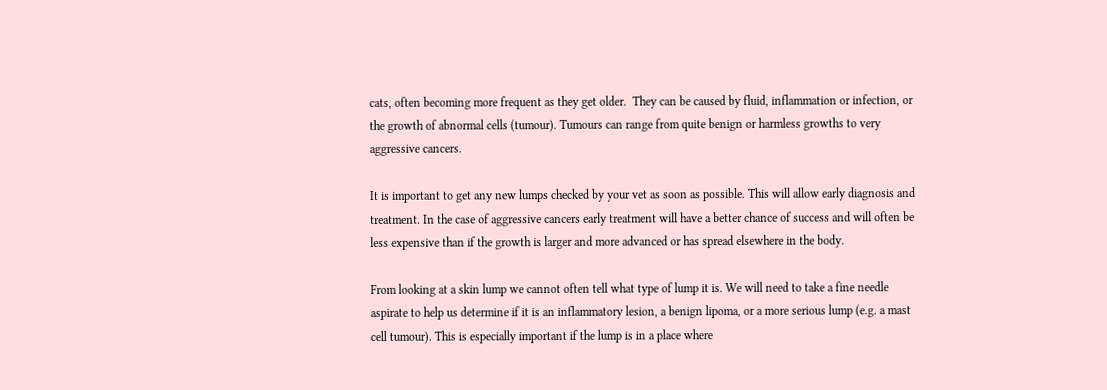cats, often becoming more frequent as they get older.  They can be caused by fluid, inflammation or infection, or the growth of abnormal cells (tumour). Tumours can range from quite benign or harmless growths to very aggressive cancers.

It is important to get any new lumps checked by your vet as soon as possible. This will allow early diagnosis and treatment. In the case of aggressive cancers early treatment will have a better chance of success and will often be less expensive than if the growth is larger and more advanced or has spread elsewhere in the body.

From looking at a skin lump we cannot often tell what type of lump it is. We will need to take a fine needle aspirate to help us determine if it is an inflammatory lesion, a benign lipoma, or a more serious lump (e.g. a mast cell tumour). This is especially important if the lump is in a place where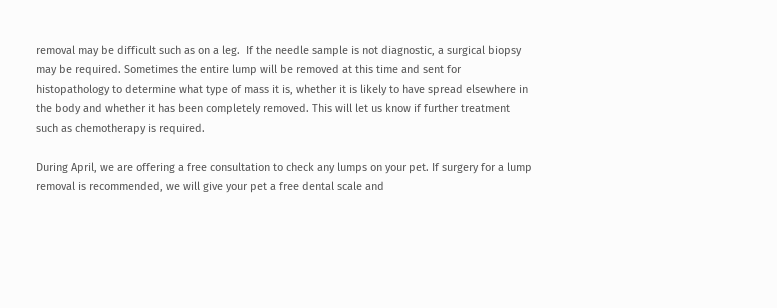removal may be difficult such as on a leg.  If the needle sample is not diagnostic, a surgical biopsy may be required. Sometimes the entire lump will be removed at this time and sent for histopathology to determine what type of mass it is, whether it is likely to have spread elsewhere in the body and whether it has been completely removed. This will let us know if further treatment such as chemotherapy is required.

During April, we are offering a free consultation to check any lumps on your pet. If surgery for a lump removal is recommended, we will give your pet a free dental scale and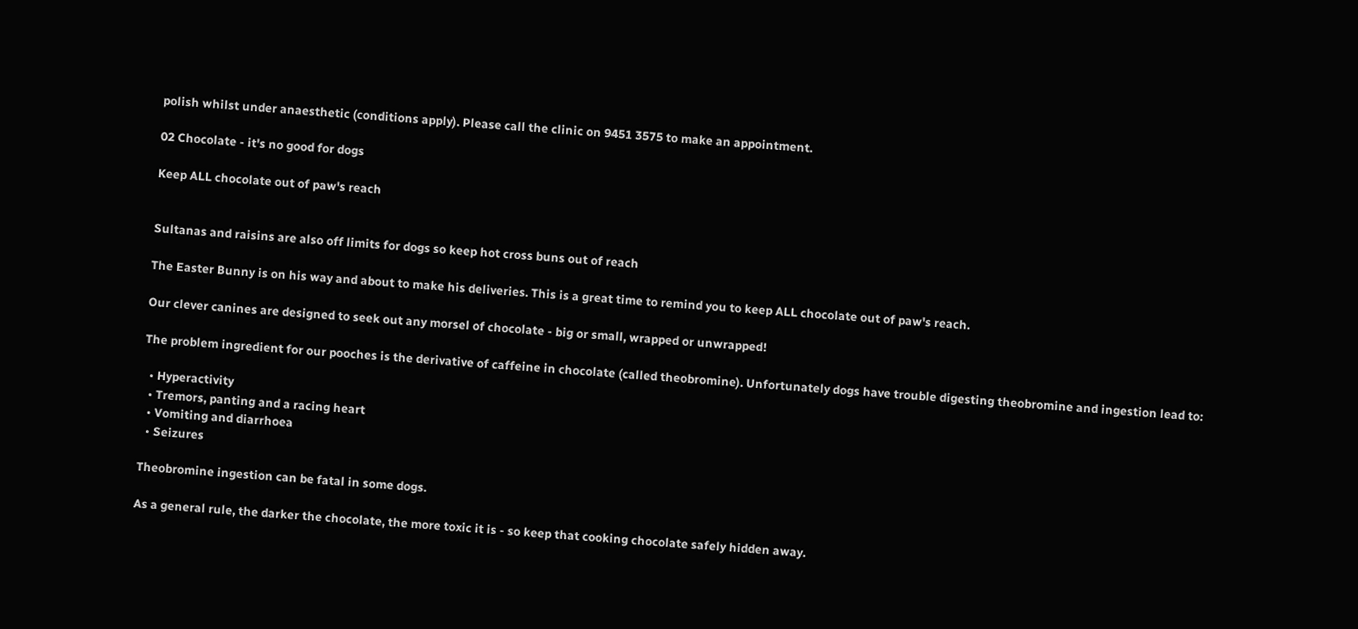polish whilst under anaesthetic (conditions apply). Please call the clinic on 9451 3575 to make an appointment.

02 Chocolate - it's no good for dogs

Keep ALL chocolate out of paw's reach


Sultanas and raisins are also off limits for dogs so keep hot cross buns out of reach

The Easter Bunny is on his way and about to make his deliveries. This is a great time to remind you to keep ALL chocolate out of paw's reach.

Our clever canines are designed to seek out any morsel of chocolate - big or small, wrapped or unwrapped!

The problem ingredient for our pooches is the derivative of caffeine in chocolate (called theobromine). Unfortunately dogs have trouble digesting theobromine and ingestion lead to:

  • Hyperactivity
  • Tremors, panting and a racing heart
  • Vomiting and diarrhoea
  • Seizures

Theobromine ingestion can be fatal in some dogs.

As a general rule, the darker the chocolate, the more toxic it is - so keep that cooking chocolate safely hidden away.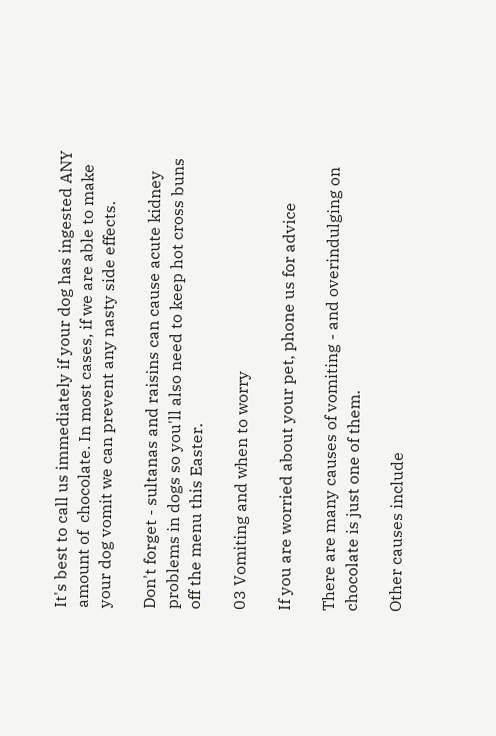It's best to call us immediately if your dog has ingested ANY amount of  chocolate. In most cases, if we are able to make your dog vomit we can prevent any nasty side effects.

Don't forget - sultanas and raisins can cause acute kidney problems in dogs so you'll also need to keep hot cross buns off the menu this Easter.

03 Vomiting and when to worry

If you are worried about your pet, phone us for advice

There are many causes of vomiting - and overindulging on chocolate is just one of them.

Other causes include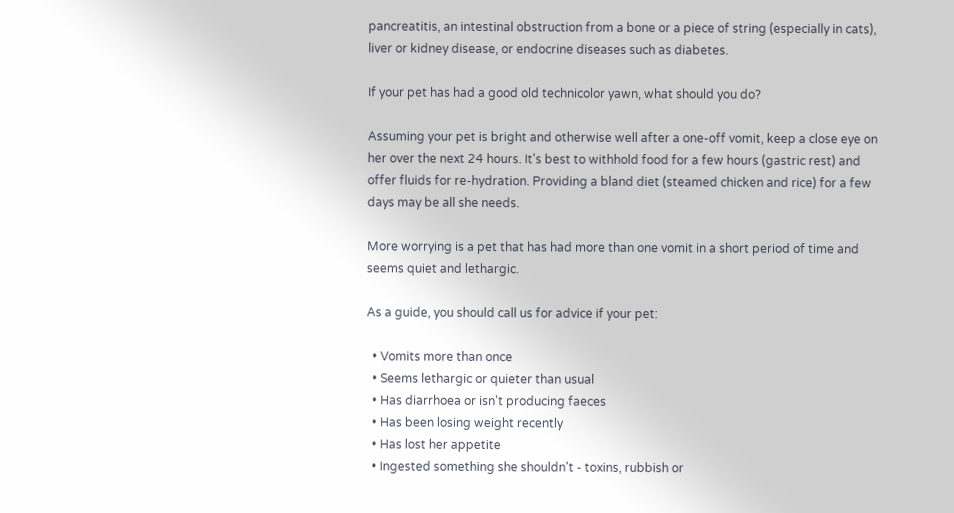pancreatitis, an intestinal obstruction from a bone or a piece of string (especially in cats), liver or kidney disease, or endocrine diseases such as diabetes.

If your pet has had a good old technicolor yawn, what should you do?

Assuming your pet is bright and otherwise well after a one-off vomit, keep a close eye on her over the next 24 hours. It's best to withhold food for a few hours (gastric rest) and offer fluids for re-hydration. Providing a bland diet (steamed chicken and rice) for a few days may be all she needs.

More worrying is a pet that has had more than one vomit in a short period of time and seems quiet and lethargic.

As a guide, you should call us for advice if your pet:

  • Vomits more than once
  • Seems lethargic or quieter than usual
  • Has diarrhoea or isn't producing faeces
  • Has been losing weight recently
  • Has lost her appetite
  • Ingested something she shouldn't - toxins, rubbish or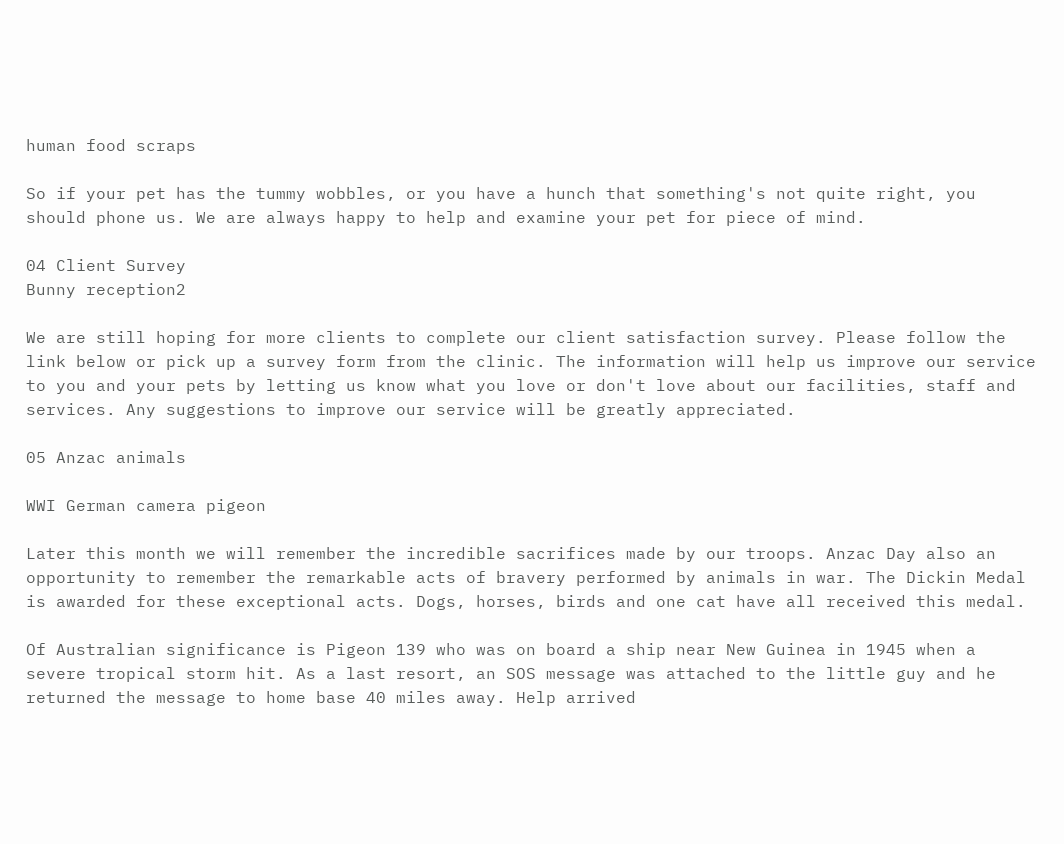human food scraps

So if your pet has the tummy wobbles, or you have a hunch that something's not quite right, you should phone us. We are always happy to help and examine your pet for piece of mind.

04 Client Survey
Bunny reception2

We are still hoping for more clients to complete our client satisfaction survey. Please follow the link below or pick up a survey form from the clinic. The information will help us improve our service to you and your pets by letting us know what you love or don't love about our facilities, staff and services. Any suggestions to improve our service will be greatly appreciated.

05 Anzac animals

WWI German camera pigeon

Later this month we will remember the incredible sacrifices made by our troops. Anzac Day also an opportunity to remember the remarkable acts of bravery performed by animals in war. The Dickin Medal is awarded for these exceptional acts. Dogs, horses, birds and one cat have all received this medal.

Of Australian significance is Pigeon 139 who was on board a ship near New Guinea in 1945 when a severe tropical storm hit. As a last resort, an SOS message was attached to the little guy and he returned the message to home base 40 miles away. Help arrived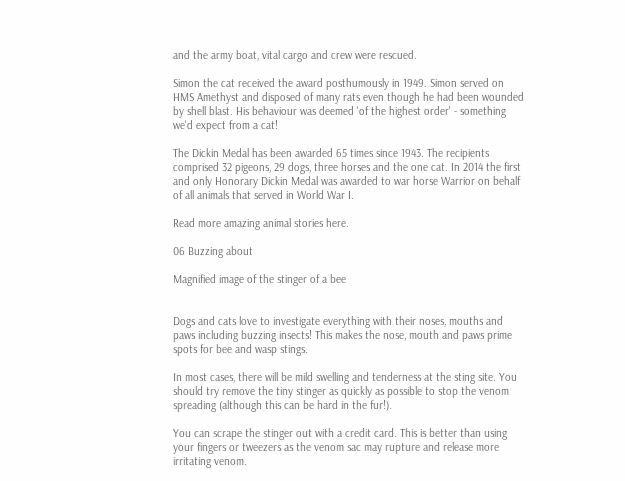and the army boat, vital cargo and crew were rescued.

Simon the cat received the award posthumously in 1949. Simon served on HMS Amethyst and disposed of many rats even though he had been wounded by shell blast. His behaviour was deemed 'of the highest order' - something we'd expect from a cat!

The Dickin Medal has been awarded 65 times since 1943. The recipients comprised 32 pigeons, 29 dogs, three horses and the one cat. In 2014 the first and only Honorary Dickin Medal was awarded to war horse Warrior on behalf of all animals that served in World War I.

Read more amazing animal stories here.

06 Buzzing about

Magnified image of the stinger of a bee


Dogs and cats love to investigate everything with their noses, mouths and paws including buzzing insects! This makes the nose, mouth and paws prime spots for bee and wasp stings.

In most cases, there will be mild swelling and tenderness at the sting site. You should try remove the tiny stinger as quickly as possible to stop the venom spreading (although this can be hard in the fur!).

You can scrape the stinger out with a credit card. This is better than using your fingers or tweezers as the venom sac may rupture and release more irritating venom.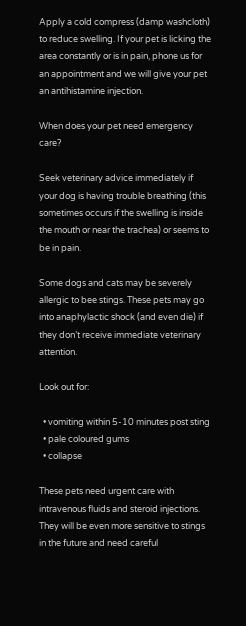Apply a cold compress (damp washcloth) to reduce swelling. If your pet is licking the area constantly or is in pain, phone us for an appointment and we will give your pet an antihistamine injection.

When does your pet need emergency care?

Seek veterinary advice immediately if your dog is having trouble breathing (this sometimes occurs if the swelling is inside the mouth or near the trachea) or seems to be in pain.

Some dogs and cats may be severely allergic to bee stings. These pets may go into anaphylactic shock (and even die) if they don’t receive immediate veterinary attention.

Look out for:

  • vomiting within 5-10 minutes post sting
  • pale coloured gums
  • collapse

These pets need urgent care with intravenous fluids and steroid injections. They will be even more sensitive to stings in the future and need careful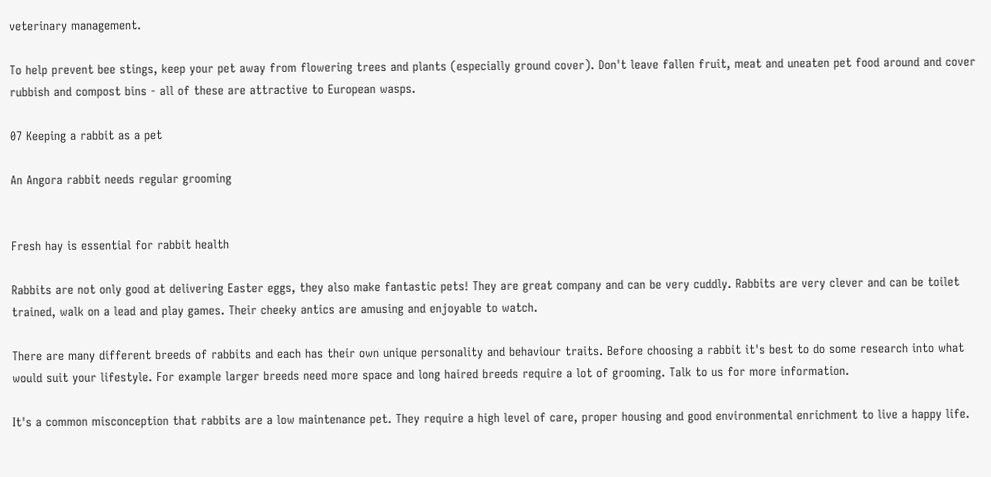veterinary management.

To help prevent bee stings, keep your pet away from flowering trees and plants (especially ground cover). Don't leave fallen fruit, meat and uneaten pet food around and cover rubbish and compost bins - all of these are attractive to European wasps.

07 Keeping a rabbit as a pet

An Angora rabbit needs regular grooming


Fresh hay is essential for rabbit health

Rabbits are not only good at delivering Easter eggs, they also make fantastic pets! They are great company and can be very cuddly. Rabbits are very clever and can be toilet trained, walk on a lead and play games. Their cheeky antics are amusing and enjoyable to watch.

There are many different breeds of rabbits and each has their own unique personality and behaviour traits. Before choosing a rabbit it's best to do some research into what would suit your lifestyle. For example larger breeds need more space and long haired breeds require a lot of grooming. Talk to us for more information.

It's a common misconception that rabbits are a low maintenance pet. They require a high level of care, proper housing and good environmental enrichment to live a happy life.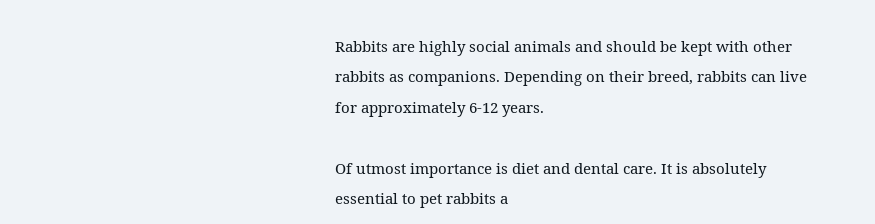Rabbits are highly social animals and should be kept with other rabbits as companions. Depending on their breed, rabbits can live for approximately 6-12 years.

Of utmost importance is diet and dental care. It is absolutely essential to pet rabbits a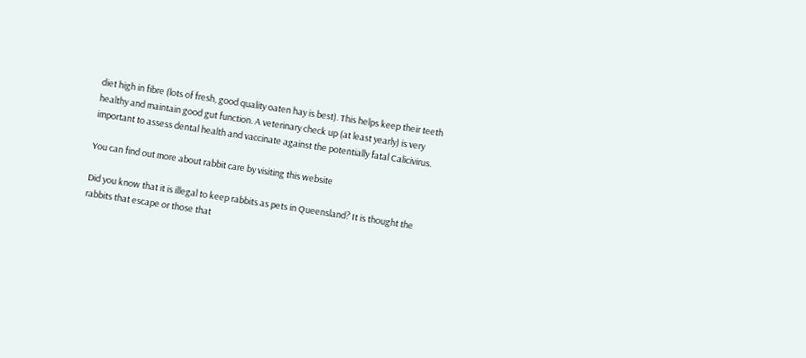diet high in fibre (lots of fresh, good quality oaten hay is best). This helps keep their teeth healthy and maintain good gut function. A veterinary check up (at least yearly) is very important to assess dental health and vaccinate against the potentially fatal Calicivirus.

You can find out more about rabbit care by visiting this website

Did you know that it is illegal to keep rabbits as pets in Queensland? It is thought the rabbits that escape or those that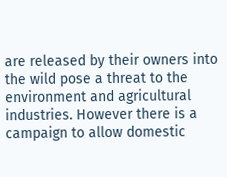are released by their owners into the wild pose a threat to the environment and agricultural industries. However there is a campaign to allow domestic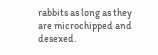rabbits as long as they are microchipped and desexed.